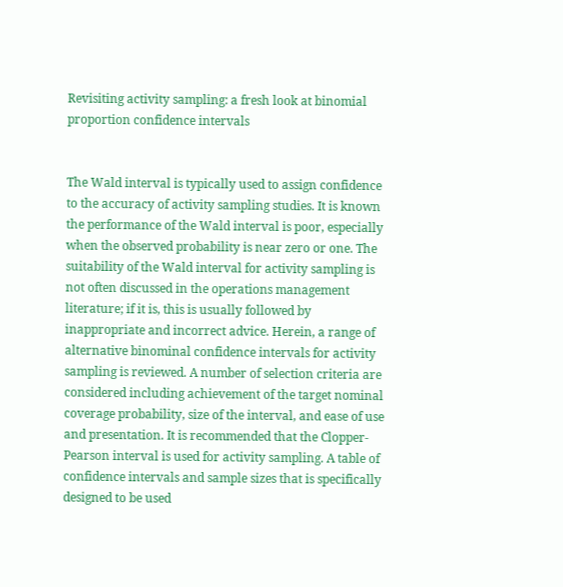Revisiting activity sampling: a fresh look at binomial proportion confidence intervals


The Wald interval is typically used to assign confidence to the accuracy of activity sampling studies. It is known the performance of the Wald interval is poor, especially when the observed probability is near zero or one. The suitability of the Wald interval for activity sampling is not often discussed in the operations management literature; if it is, this is usually followed by inappropriate and incorrect advice. Herein, a range of alternative binominal confidence intervals for activity sampling is reviewed. A number of selection criteria are considered including achievement of the target nominal coverage probability, size of the interval, and ease of use and presentation. It is recommended that the Clopper-Pearson interval is used for activity sampling. A table of confidence intervals and sample sizes that is specifically designed to be used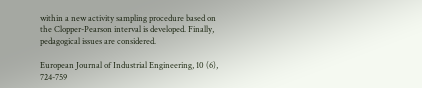within a new activity sampling procedure based on the Clopper-Pearson interval is developed. Finally, pedagogical issues are considered.

European Journal of Industrial Engineering, 10 (6), 724-759